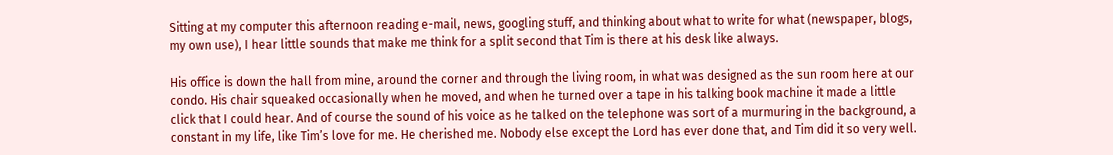Sitting at my computer this afternoon reading e-mail, news, googling stuff, and thinking about what to write for what (newspaper, blogs, my own use), I hear little sounds that make me think for a split second that Tim is there at his desk like always.

His office is down the hall from mine, around the corner and through the living room, in what was designed as the sun room here at our condo. His chair squeaked occasionally when he moved, and when he turned over a tape in his talking book machine it made a little click that I could hear. And of course the sound of his voice as he talked on the telephone was sort of a murmuring in the background, a constant in my life, like Tim’s love for me. He cherished me. Nobody else except the Lord has ever done that, and Tim did it so very well.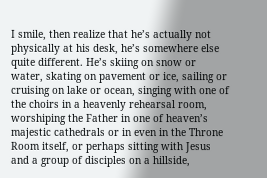I smile, then realize that he’s actually not physically at his desk, he’s somewhere else quite different. He’s skiing on snow or water, skating on pavement or ice, sailing or cruising on lake or ocean, singing with one of the choirs in a heavenly rehearsal room, worshiping the Father in one of heaven’s majestic cathedrals or in even in the Throne Room itself, or perhaps sitting with Jesus and a group of disciples on a hillside,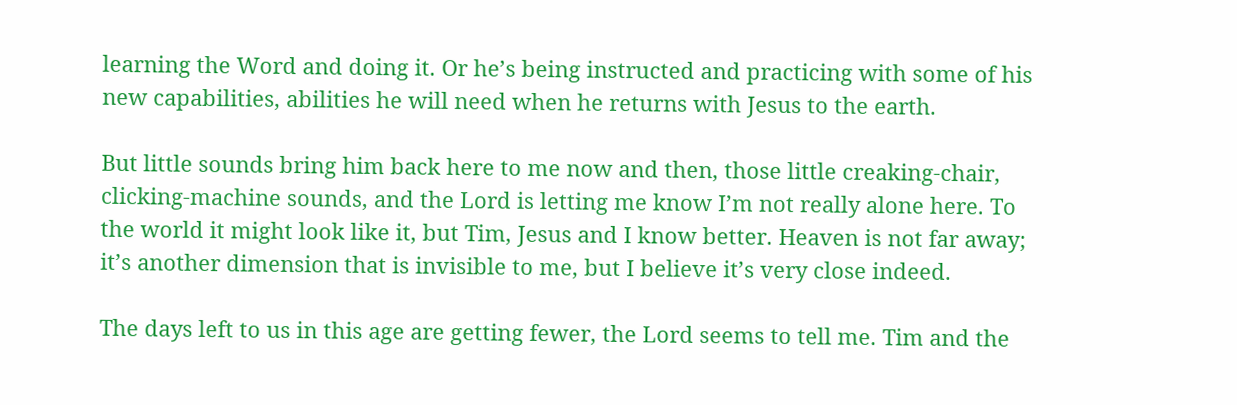learning the Word and doing it. Or he’s being instructed and practicing with some of his new capabilities, abilities he will need when he returns with Jesus to the earth.

But little sounds bring him back here to me now and then, those little creaking-chair, clicking-machine sounds, and the Lord is letting me know I’m not really alone here. To the world it might look like it, but Tim, Jesus and I know better. Heaven is not far away; it’s another dimension that is invisible to me, but I believe it’s very close indeed.

The days left to us in this age are getting fewer, the Lord seems to tell me. Tim and the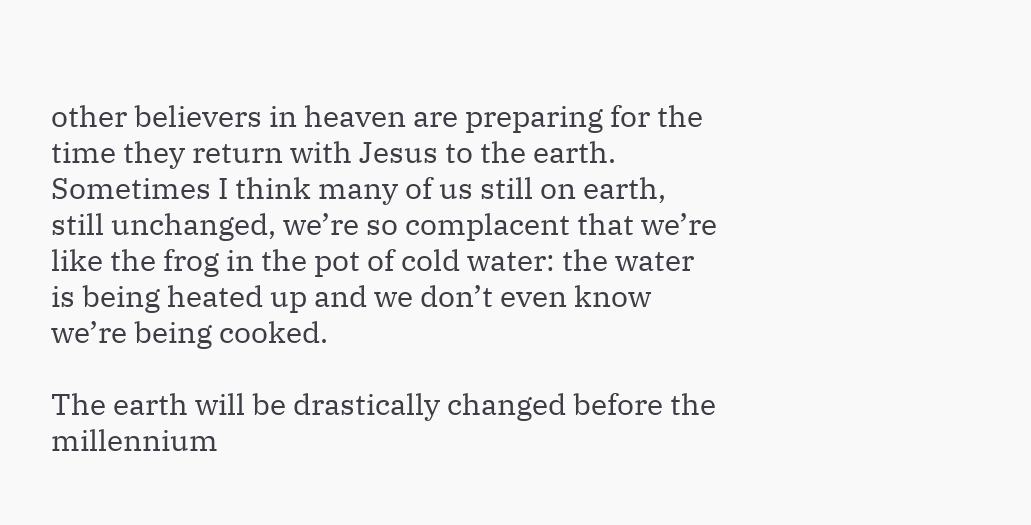other believers in heaven are preparing for the time they return with Jesus to the earth. Sometimes I think many of us still on earth, still unchanged, we’re so complacent that we’re like the frog in the pot of cold water: the water is being heated up and we don’t even know we’re being cooked.

The earth will be drastically changed before the millennium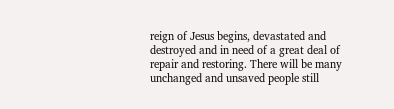reign of Jesus begins, devastated and destroyed and in need of a great deal of repair and restoring. There will be many unchanged and unsaved people still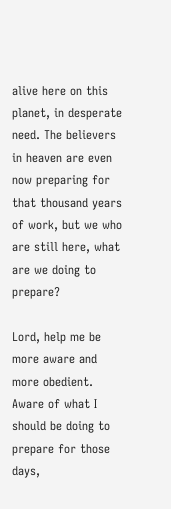alive here on this planet, in desperate need. The believers in heaven are even now preparing for that thousand years of work, but we who are still here, what are we doing to prepare?

Lord, help me be more aware and more obedient. Aware of what I should be doing to prepare for those days,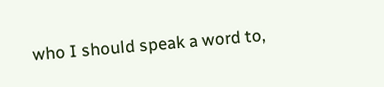who I should speak a word to,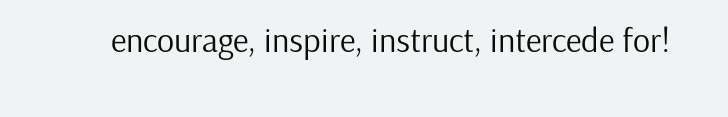encourage, inspire, instruct, intercede for!